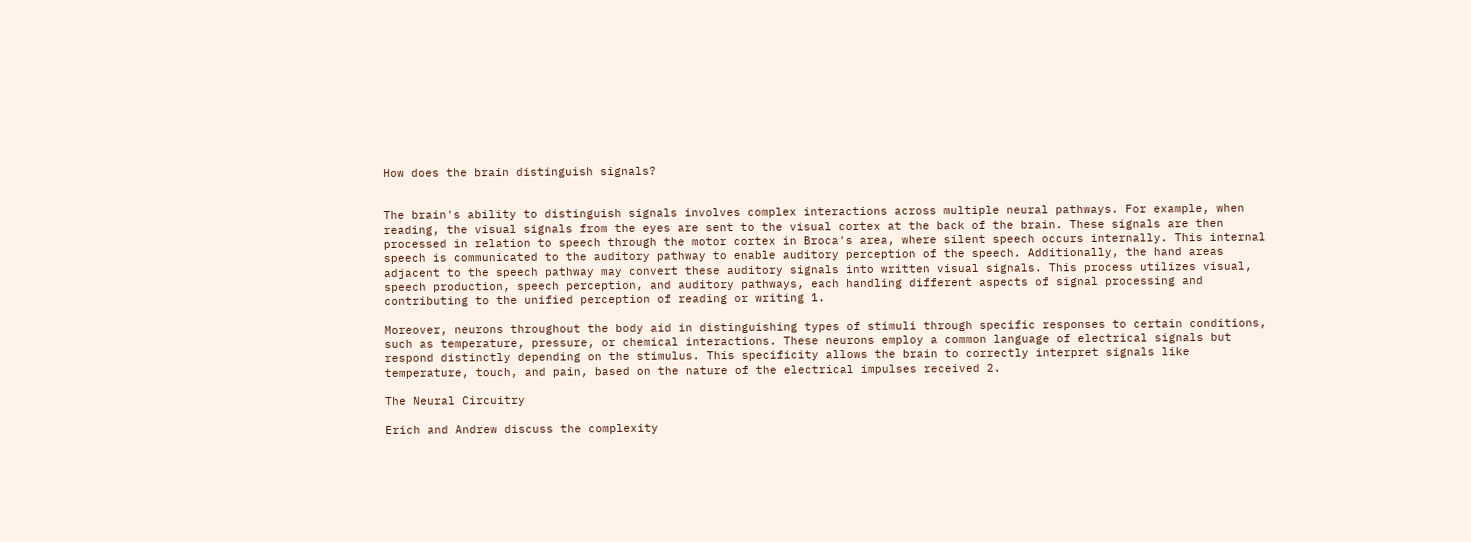How does the brain distinguish signals?


The brain's ability to distinguish signals involves complex interactions across multiple neural pathways. For example, when reading, the visual signals from the eyes are sent to the visual cortex at the back of the brain. These signals are then processed in relation to speech through the motor cortex in Broca's area, where silent speech occurs internally. This internal speech is communicated to the auditory pathway to enable auditory perception of the speech. Additionally, the hand areas adjacent to the speech pathway may convert these auditory signals into written visual signals. This process utilizes visual, speech production, speech perception, and auditory pathways, each handling different aspects of signal processing and contributing to the unified perception of reading or writing 1.

Moreover, neurons throughout the body aid in distinguishing types of stimuli through specific responses to certain conditions, such as temperature, pressure, or chemical interactions. These neurons employ a common language of electrical signals but respond distinctly depending on the stimulus. This specificity allows the brain to correctly interpret signals like temperature, touch, and pain, based on the nature of the electrical impulses received 2.

The Neural Circuitry

Erich and Andrew discuss the complexity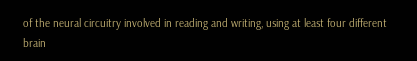of the neural circuitry involved in reading and writing, using at least four different brain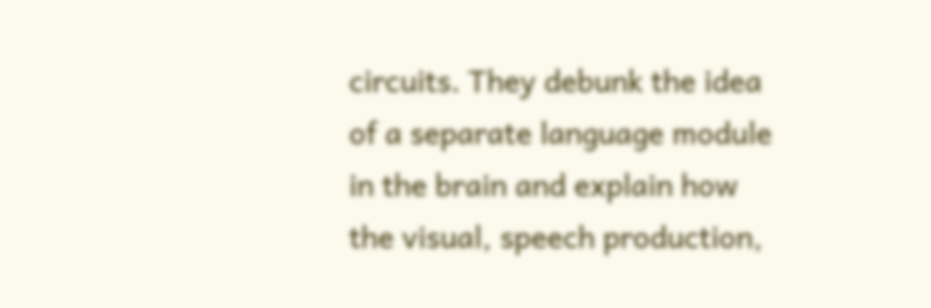circuits. They debunk the idea of a separate language module in the brain and explain how the visual, speech production,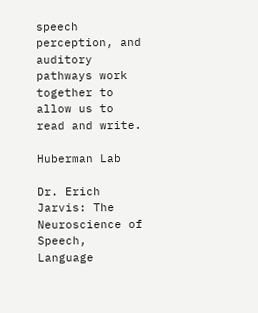speech perception, and auditory pathways work together to allow us to read and write.

Huberman Lab

Dr. Erich Jarvis: The Neuroscience of Speech, Language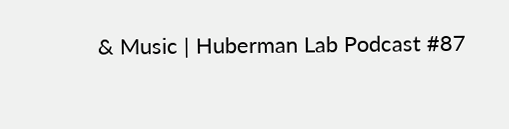& Music | Huberman Lab Podcast #87